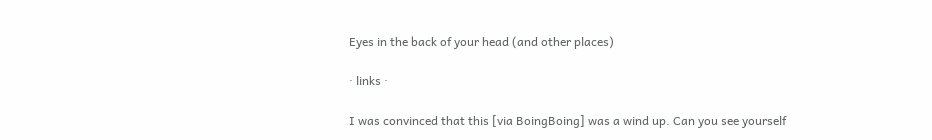Eyes in the back of your head (and other places)

· links ·

I was convinced that this [via BoingBoing] was a wind up. Can you see yourself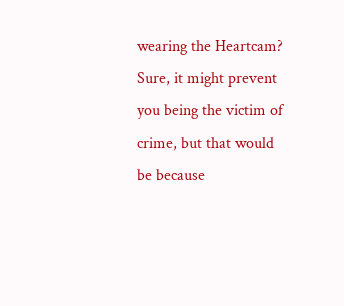wearing the Heartcam? Sure, it might prevent you being the victim of crime, but that would be because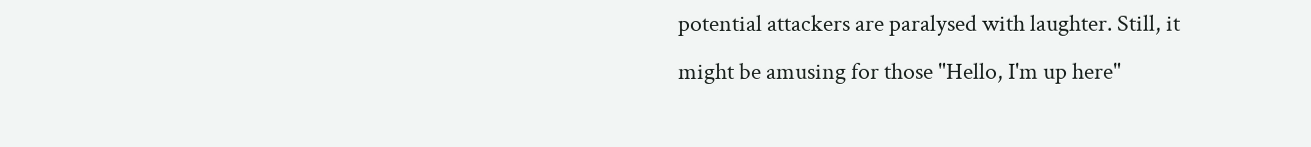potential attackers are paralysed with laughter. Still, it might be amusing for those "Hello, I'm up here"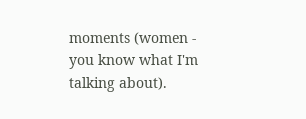moments (women - you know what I'm talking about).